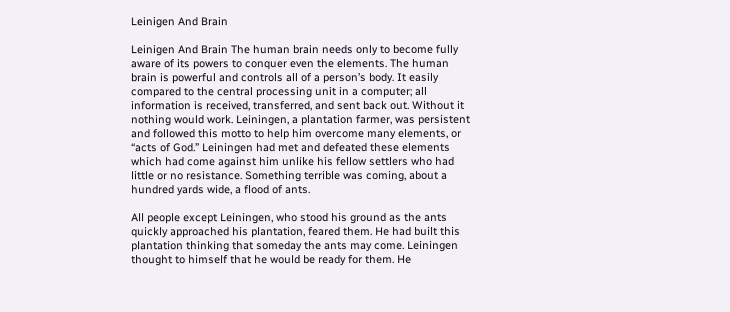Leinigen And Brain

Leinigen And Brain The human brain needs only to become fully aware of its powers to conquer even the elements. The human brain is powerful and controls all of a person’s body. It easily compared to the central processing unit in a computer; all information is received, transferred, and sent back out. Without it nothing would work. Leiningen, a plantation farmer, was persistent and followed this motto to help him overcome many elements, or “acts of God.” Leiningen had met and defeated these elements which had come against him unlike his fellow settlers who had little or no resistance. Something terrible was coming, about a hundred yards wide, a flood of ants.

All people except Leiningen, who stood his ground as the ants quickly approached his plantation, feared them. He had built this plantation thinking that someday the ants may come. Leiningen thought to himself that he would be ready for them. He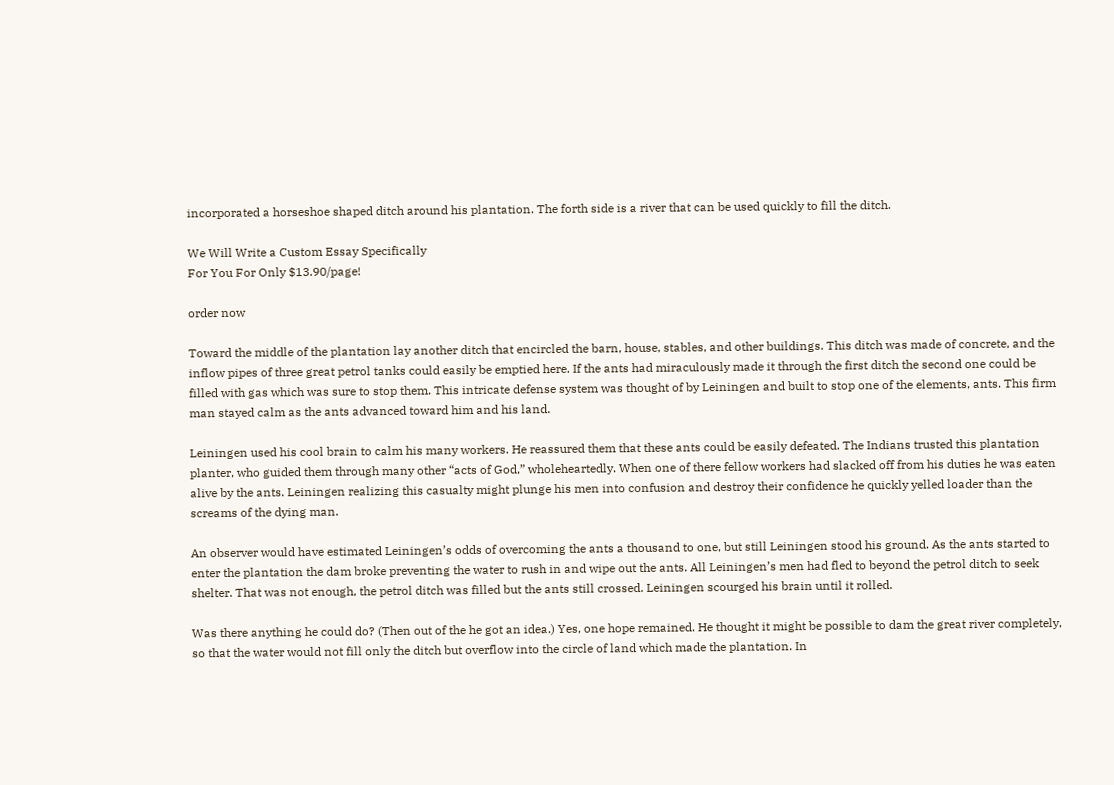incorporated a horseshoe shaped ditch around his plantation. The forth side is a river that can be used quickly to fill the ditch.

We Will Write a Custom Essay Specifically
For You For Only $13.90/page!

order now

Toward the middle of the plantation lay another ditch that encircled the barn, house, stables, and other buildings. This ditch was made of concrete, and the inflow pipes of three great petrol tanks could easily be emptied here. If the ants had miraculously made it through the first ditch the second one could be filled with gas which was sure to stop them. This intricate defense system was thought of by Leiningen and built to stop one of the elements, ants. This firm man stayed calm as the ants advanced toward him and his land.

Leiningen used his cool brain to calm his many workers. He reassured them that these ants could be easily defeated. The Indians trusted this plantation planter, who guided them through many other “acts of God,” wholeheartedly. When one of there fellow workers had slacked off from his duties he was eaten alive by the ants. Leiningen realizing this casualty might plunge his men into confusion and destroy their confidence he quickly yelled loader than the screams of the dying man.

An observer would have estimated Leiningen’s odds of overcoming the ants a thousand to one, but still Leiningen stood his ground. As the ants started to enter the plantation the dam broke preventing the water to rush in and wipe out the ants. All Leiningen’s men had fled to beyond the petrol ditch to seek shelter. That was not enough, the petrol ditch was filled but the ants still crossed. Leiningen scourged his brain until it rolled.

Was there anything he could do? (Then out of the he got an idea.) Yes, one hope remained. He thought it might be possible to dam the great river completely, so that the water would not fill only the ditch but overflow into the circle of land which made the plantation. In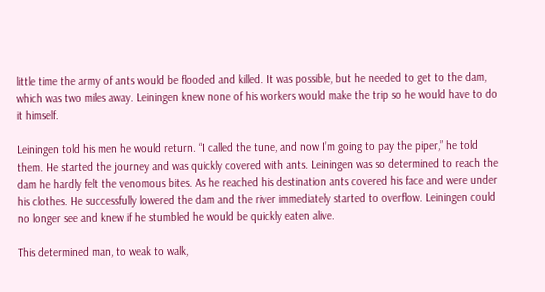little time the army of ants would be flooded and killed. It was possible, but he needed to get to the dam, which was two miles away. Leiningen knew none of his workers would make the trip so he would have to do it himself.

Leiningen told his men he would return. “I called the tune, and now I’m going to pay the piper,” he told them. He started the journey and was quickly covered with ants. Leiningen was so determined to reach the dam he hardly felt the venomous bites. As he reached his destination ants covered his face and were under his clothes. He successfully lowered the dam and the river immediately started to overflow. Leiningen could no longer see and knew if he stumbled he would be quickly eaten alive.

This determined man, to weak to walk,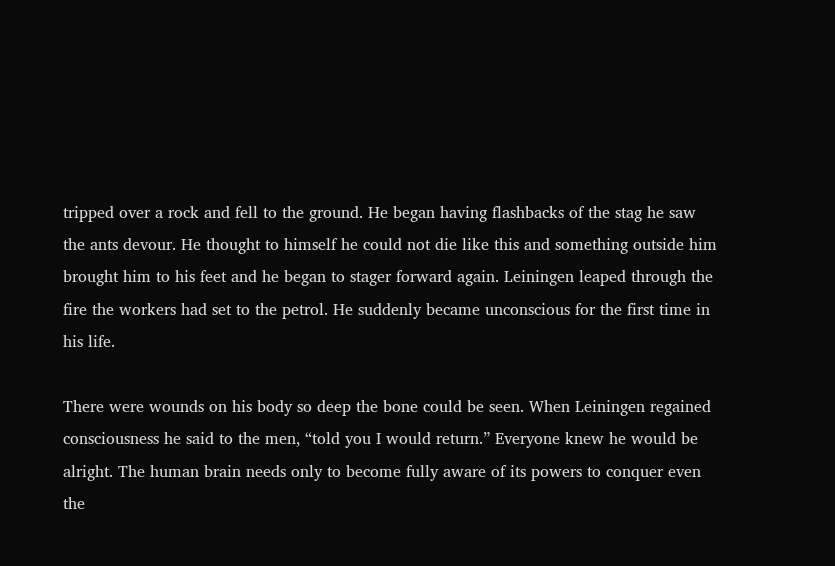tripped over a rock and fell to the ground. He began having flashbacks of the stag he saw the ants devour. He thought to himself he could not die like this and something outside him brought him to his feet and he began to stager forward again. Leiningen leaped through the fire the workers had set to the petrol. He suddenly became unconscious for the first time in his life.

There were wounds on his body so deep the bone could be seen. When Leiningen regained consciousness he said to the men, “told you I would return.” Everyone knew he would be alright. The human brain needs only to become fully aware of its powers to conquer even the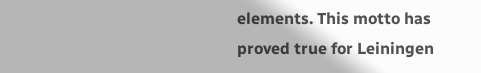elements. This motto has proved true for Leiningen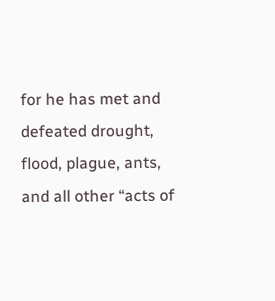for he has met and defeated drought, flood, plague, ants, and all other “acts of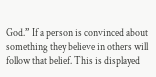God.” If a person is convinced about something they believe in others will follow that belief. This is displayed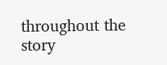throughout the story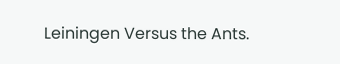Leiningen Versus the Ants.